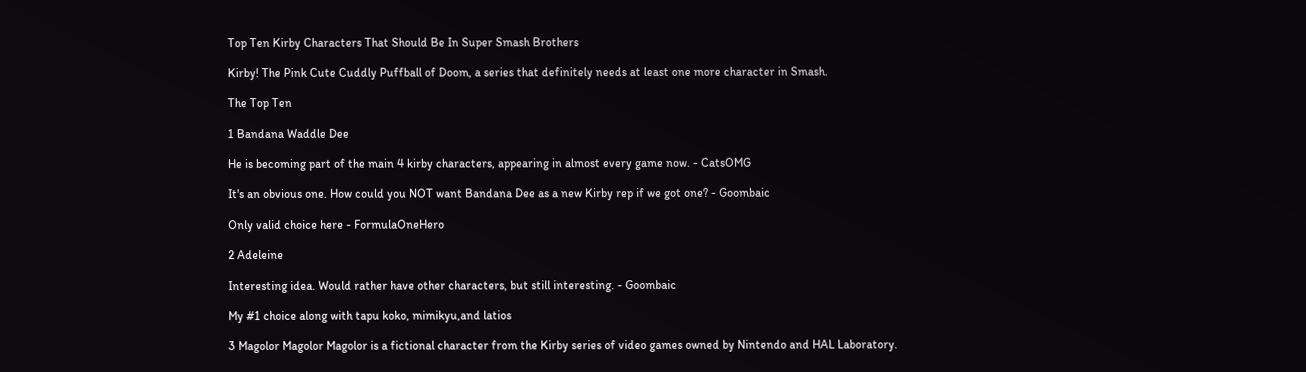Top Ten Kirby Characters That Should Be In Super Smash Brothers

Kirby! The Pink Cute Cuddly Puffball of Doom, a series that definitely needs at least one more character in Smash.

The Top Ten

1 Bandana Waddle Dee

He is becoming part of the main 4 kirby characters, appearing in almost every game now. - CatsOMG

It's an obvious one. How could you NOT want Bandana Dee as a new Kirby rep if we got one? - Goombaic

Only valid choice here - FormulaOneHero

2 Adeleine

Interesting idea. Would rather have other characters, but still interesting. - Goombaic

My #1 choice along with tapu koko, mimikyu,and latios

3 Magolor Magolor Magolor is a fictional character from the Kirby series of video games owned by Nintendo and HAL Laboratory.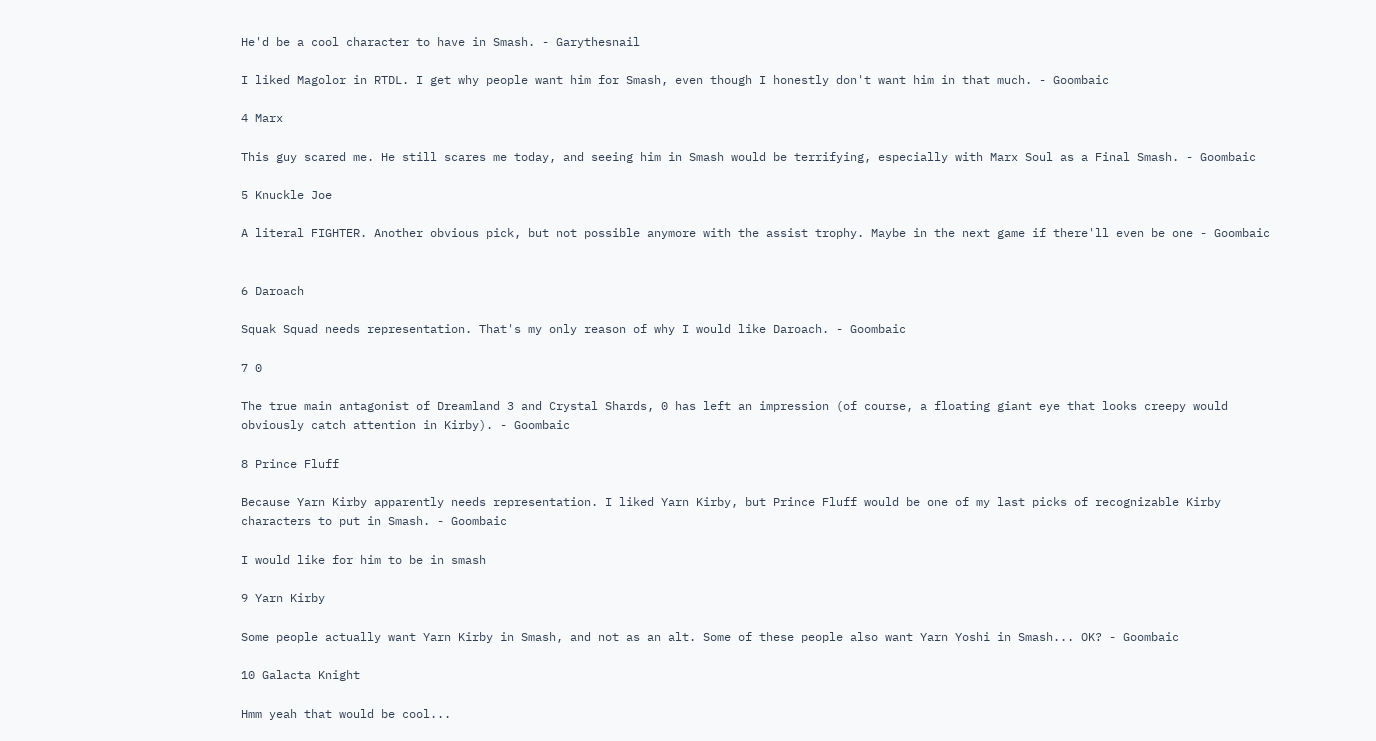He'd be a cool character to have in Smash. - Garythesnail

I liked Magolor in RTDL. I get why people want him for Smash, even though I honestly don't want him in that much. - Goombaic

4 Marx

This guy scared me. He still scares me today, and seeing him in Smash would be terrifying, especially with Marx Soul as a Final Smash. - Goombaic

5 Knuckle Joe

A literal FIGHTER. Another obvious pick, but not possible anymore with the assist trophy. Maybe in the next game if there'll even be one - Goombaic


6 Daroach

Squak Squad needs representation. That's my only reason of why I would like Daroach. - Goombaic

7 0

The true main antagonist of Dreamland 3 and Crystal Shards, 0 has left an impression (of course, a floating giant eye that looks creepy would obviously catch attention in Kirby). - Goombaic

8 Prince Fluff

Because Yarn Kirby apparently needs representation. I liked Yarn Kirby, but Prince Fluff would be one of my last picks of recognizable Kirby characters to put in Smash. - Goombaic

I would like for him to be in smash

9 Yarn Kirby

Some people actually want Yarn Kirby in Smash, and not as an alt. Some of these people also want Yarn Yoshi in Smash... OK? - Goombaic

10 Galacta Knight

Hmm yeah that would be cool...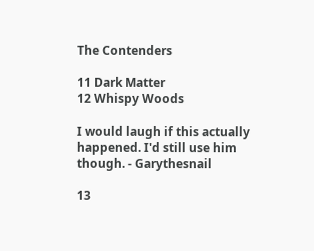The Contenders

11 Dark Matter
12 Whispy Woods

I would laugh if this actually happened. I'd still use him though. - Garythesnail

13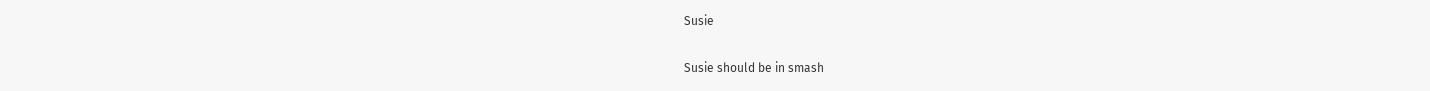Susie

Susie should be in smash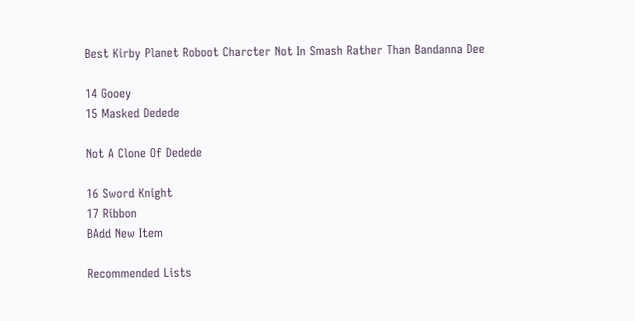Best Kirby Planet Roboot Charcter Not In Smash Rather Than Bandanna Dee

14 Gooey
15 Masked Dedede

Not A Clone Of Dedede

16 Sword Knight
17 Ribbon
BAdd New Item

Recommended Lists